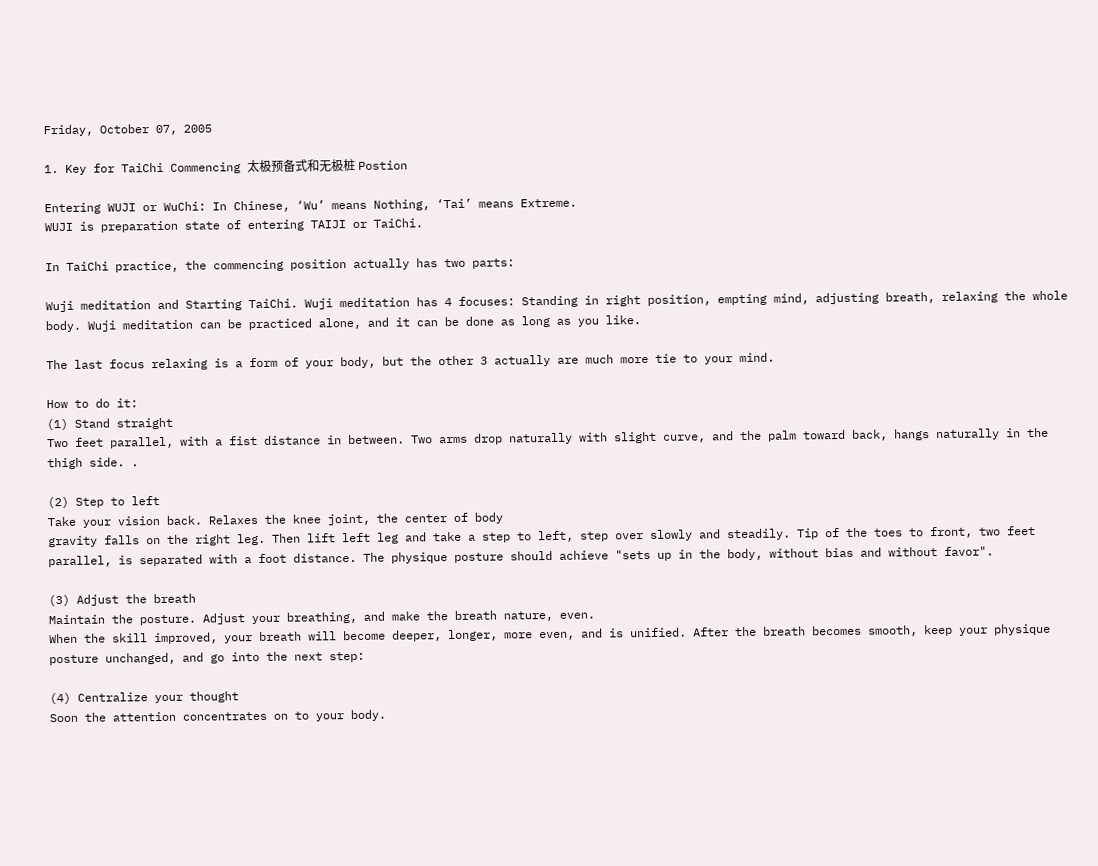Friday, October 07, 2005

1. Key for TaiChi Commencing 太极预备式和无极桩 Postion

Entering WUJI or WuChi: In Chinese, ‘Wu’ means Nothing, ‘Tai’ means Extreme.
WUJI is preparation state of entering TAIJI or TaiChi.

In TaiChi practice, the commencing position actually has two parts:

Wuji meditation and Starting TaiChi. Wuji meditation has 4 focuses: Standing in right position, empting mind, adjusting breath, relaxing the whole body. Wuji meditation can be practiced alone, and it can be done as long as you like.

The last focus relaxing is a form of your body, but the other 3 actually are much more tie to your mind.

How to do it:
(1) Stand straight
Two feet parallel, with a fist distance in between. Two arms drop naturally with slight curve, and the palm toward back, hangs naturally in the thigh side. .

(2) Step to left
Take your vision back. Relaxes the knee joint, the center of body
gravity falls on the right leg. Then lift left leg and take a step to left, step over slowly and steadily. Tip of the toes to front, two feet parallel, is separated with a foot distance. The physique posture should achieve "sets up in the body, without bias and without favor".

(3) Adjust the breath
Maintain the posture. Adjust your breathing, and make the breath nature, even.
When the skill improved, your breath will become deeper, longer, more even, and is unified. After the breath becomes smooth, keep your physique posture unchanged, and go into the next step:

(4) Centralize your thought
Soon the attention concentrates on to your body.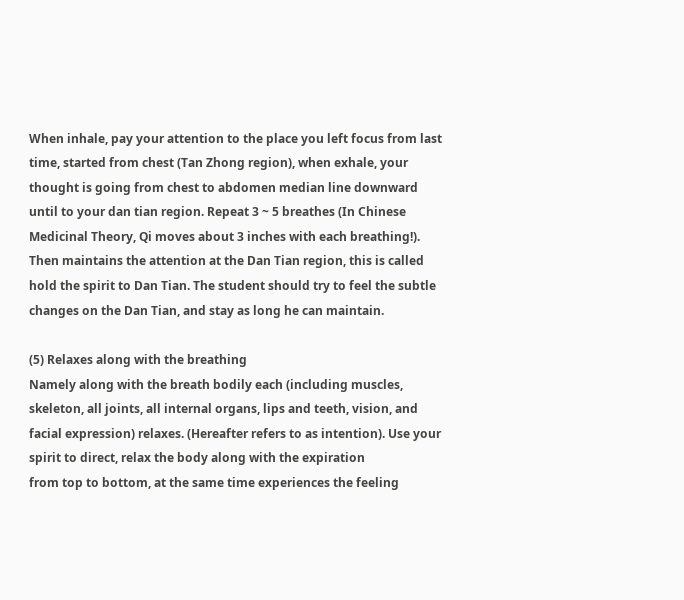When inhale, pay your attention to the place you left focus from last time, started from chest (Tan Zhong region), when exhale, your thought is going from chest to abdomen median line downward until to your dan tian region. Repeat 3 ~ 5 breathes (In Chinese Medicinal Theory, Qi moves about 3 inches with each breathing!). Then maintains the attention at the Dan Tian region, this is called hold the spirit to Dan Tian. The student should try to feel the subtle changes on the Dan Tian, and stay as long he can maintain.

(5) Relaxes along with the breathing
Namely along with the breath bodily each (including muscles, skeleton, all joints, all internal organs, lips and teeth, vision, and facial expression) relaxes. (Hereafter refers to as intention). Use your spirit to direct, relax the body along with the expiration
from top to bottom, at the same time experiences the feeling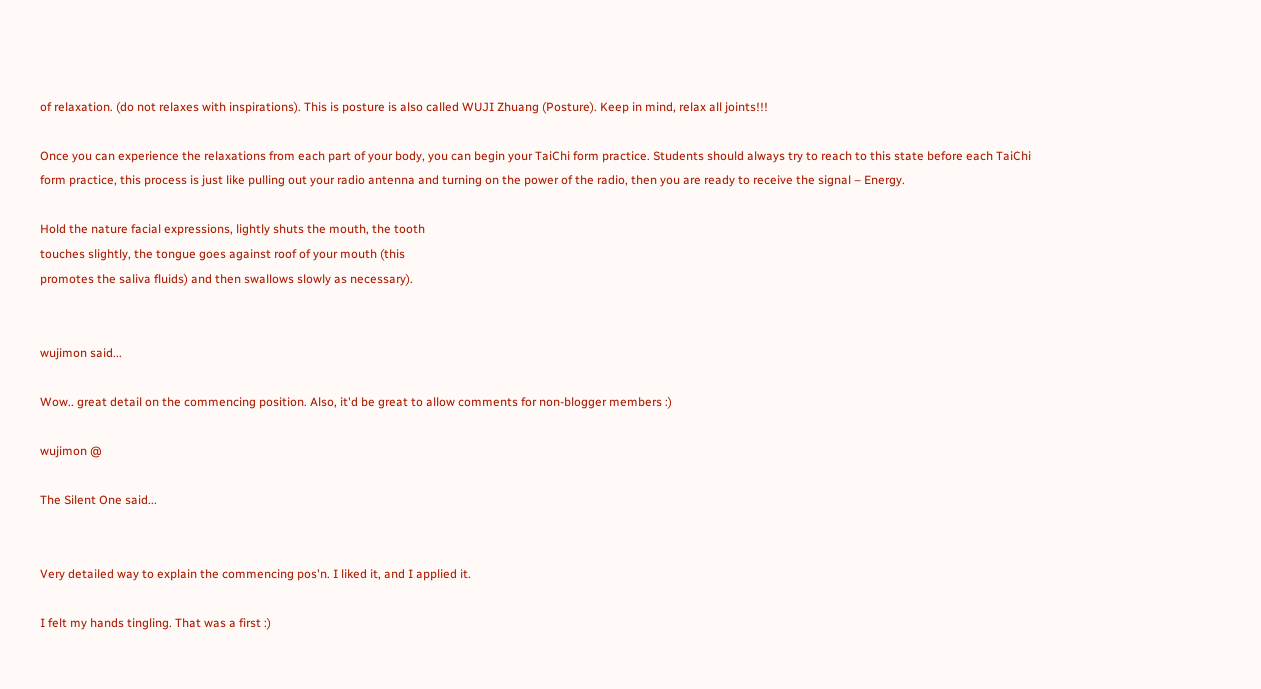of relaxation. (do not relaxes with inspirations). This is posture is also called WUJI Zhuang (Posture). Keep in mind, relax all joints!!!

Once you can experience the relaxations from each part of your body, you can begin your TaiChi form practice. Students should always try to reach to this state before each TaiChi form practice, this process is just like pulling out your radio antenna and turning on the power of the radio, then you are ready to receive the signal – Energy.

Hold the nature facial expressions, lightly shuts the mouth, the tooth
touches slightly, the tongue goes against roof of your mouth (this
promotes the saliva fluids) and then swallows slowly as necessary).


wujimon said...

Wow.. great detail on the commencing position. Also, it'd be great to allow comments for non-blogger members :)

wujimon @

The Silent One said...


Very detailed way to explain the commencing pos'n. I liked it, and I applied it.

I felt my hands tingling. That was a first :)